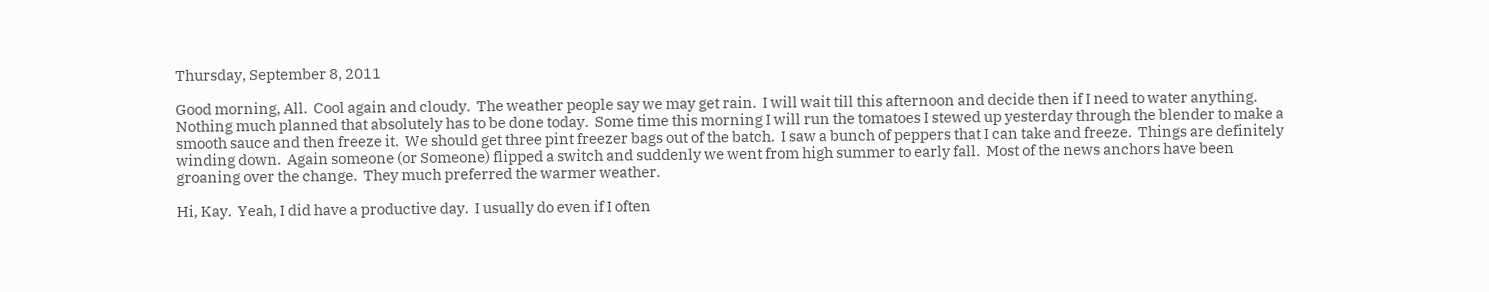Thursday, September 8, 2011

Good morning, All.  Cool again and cloudy.  The weather people say we may get rain.  I will wait till this afternoon and decide then if I need to water anything.  Nothing much planned that absolutely has to be done today.  Some time this morning I will run the tomatoes I stewed up yesterday through the blender to make a smooth sauce and then freeze it.  We should get three pint freezer bags out of the batch.  I saw a bunch of peppers that I can take and freeze.  Things are definitely winding down.  Again someone (or Someone) flipped a switch and suddenly we went from high summer to early fall.  Most of the news anchors have been groaning over the change.  They much preferred the warmer weather.

Hi, Kay.  Yeah, I did have a productive day.  I usually do even if I often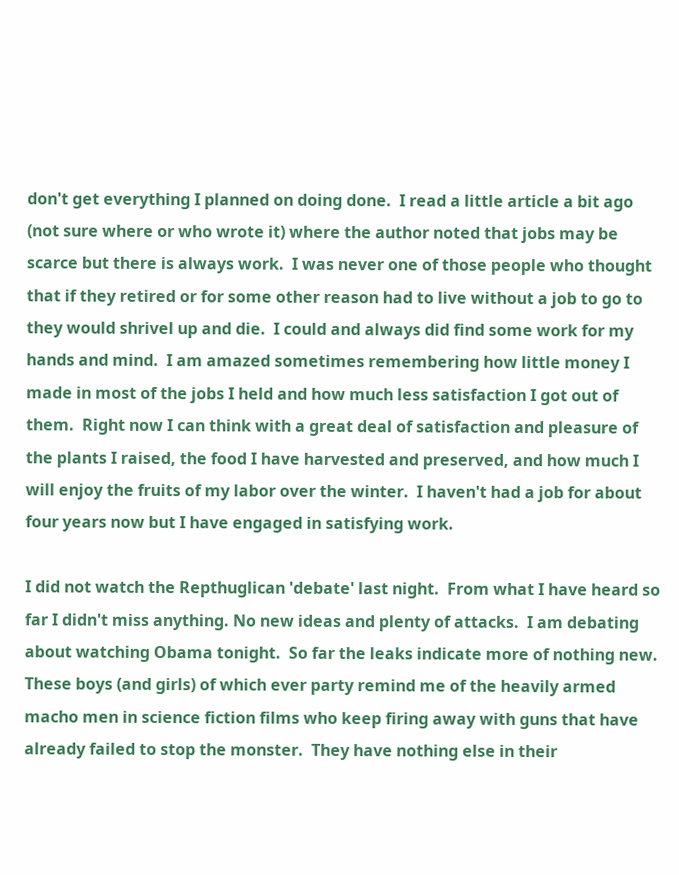don't get everything I planned on doing done.  I read a little article a bit ago (not sure where or who wrote it) where the author noted that jobs may be scarce but there is always work.  I was never one of those people who thought that if they retired or for some other reason had to live without a job to go to they would shrivel up and die.  I could and always did find some work for my hands and mind.  I am amazed sometimes remembering how little money I made in most of the jobs I held and how much less satisfaction I got out of them.  Right now I can think with a great deal of satisfaction and pleasure of the plants I raised, the food I have harvested and preserved, and how much I will enjoy the fruits of my labor over the winter.  I haven't had a job for about four years now but I have engaged in satisfying work.

I did not watch the Repthuglican 'debate' last night.  From what I have heard so far I didn't miss anything. No new ideas and plenty of attacks.  I am debating about watching Obama tonight.  So far the leaks indicate more of nothing new.  These boys (and girls) of which ever party remind me of the heavily armed macho men in science fiction films who keep firing away with guns that have already failed to stop the monster.  They have nothing else in their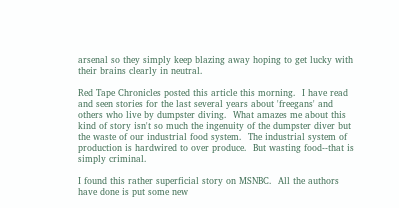arsenal so they simply keep blazing away hoping to get lucky with their brains clearly in neutral.

Red Tape Chronicles posted this article this morning.  I have read and seen stories for the last several years about 'freegans' and others who live by dumpster diving.  What amazes me about this kind of story isn't so much the ingenuity of the dumpster diver but the waste of our industrial food system.  The industrial system of production is hardwired to over produce.  But wasting food--that is simply criminal.

I found this rather superficial story on MSNBC.  All the authors have done is put some new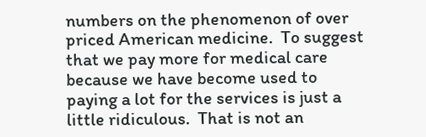numbers on the phenomenon of over priced American medicine.  To suggest that we pay more for medical care because we have become used to paying a lot for the services is just a little ridiculous.  That is not an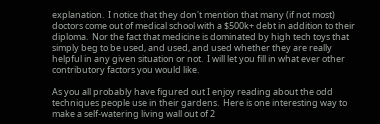explanation.  I notice that they don't mention that many (if not most) doctors come out of medical school with a $500k+ debt in addition to their diploma.  Nor the fact that medicine is dominated by high tech toys that simply beg to be used, and used, and used whether they are really helpful in any given situation or not.  I will let you fill in what ever other contributory factors you would like.

As you all probably have figured out I enjoy reading about the odd techniques people use in their gardens.  Here is one interesting way to make a self-watering living wall out of 2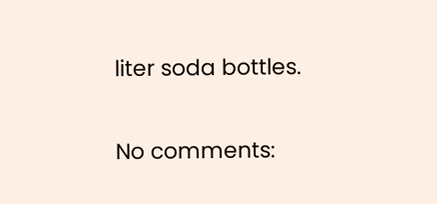liter soda bottles.

No comments: